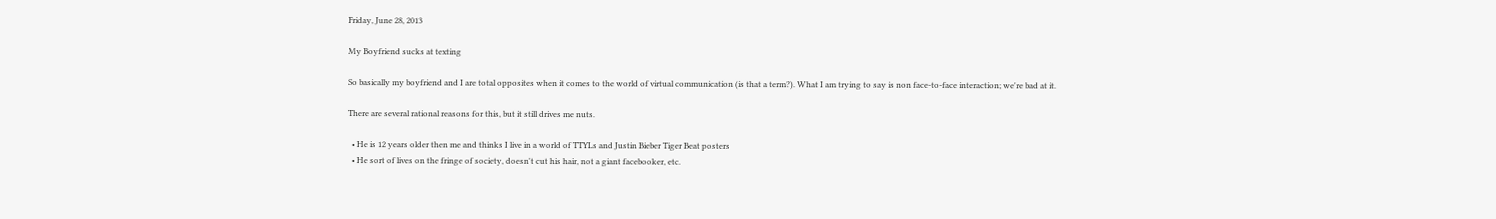Friday, June 28, 2013

My Boyfriend sucks at texting

So basically my boyfriend and I are total opposites when it comes to the world of virtual communication (is that a term?). What I am trying to say is non face-to-face interaction; we're bad at it.

There are several rational reasons for this, but it still drives me nuts.

  • He is 12 years older then me and thinks I live in a world of TTYLs and Justin Bieber Tiger Beat posters
  • He sort of lives on the fringe of society, doesn't cut his hair, not a giant facebooker, etc.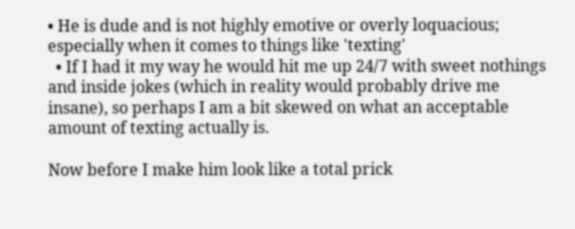• He is dude and is not highly emotive or overly loquacious; especially when it comes to things like 'texting'
  • If I had it my way he would hit me up 24/7 with sweet nothings and inside jokes (which in reality would probably drive me insane), so perhaps I am a bit skewed on what an acceptable amount of texting actually is.

Now before I make him look like a total prick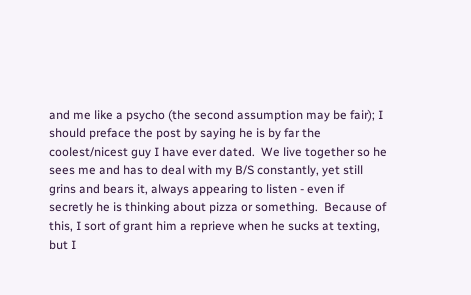and me like a psycho (the second assumption may be fair); I should preface the post by saying he is by far the coolest/nicest guy I have ever dated.  We live together so he sees me and has to deal with my B/S constantly, yet still grins and bears it, always appearing to listen - even if secretly he is thinking about pizza or something.  Because of this, I sort of grant him a reprieve when he sucks at texting, but I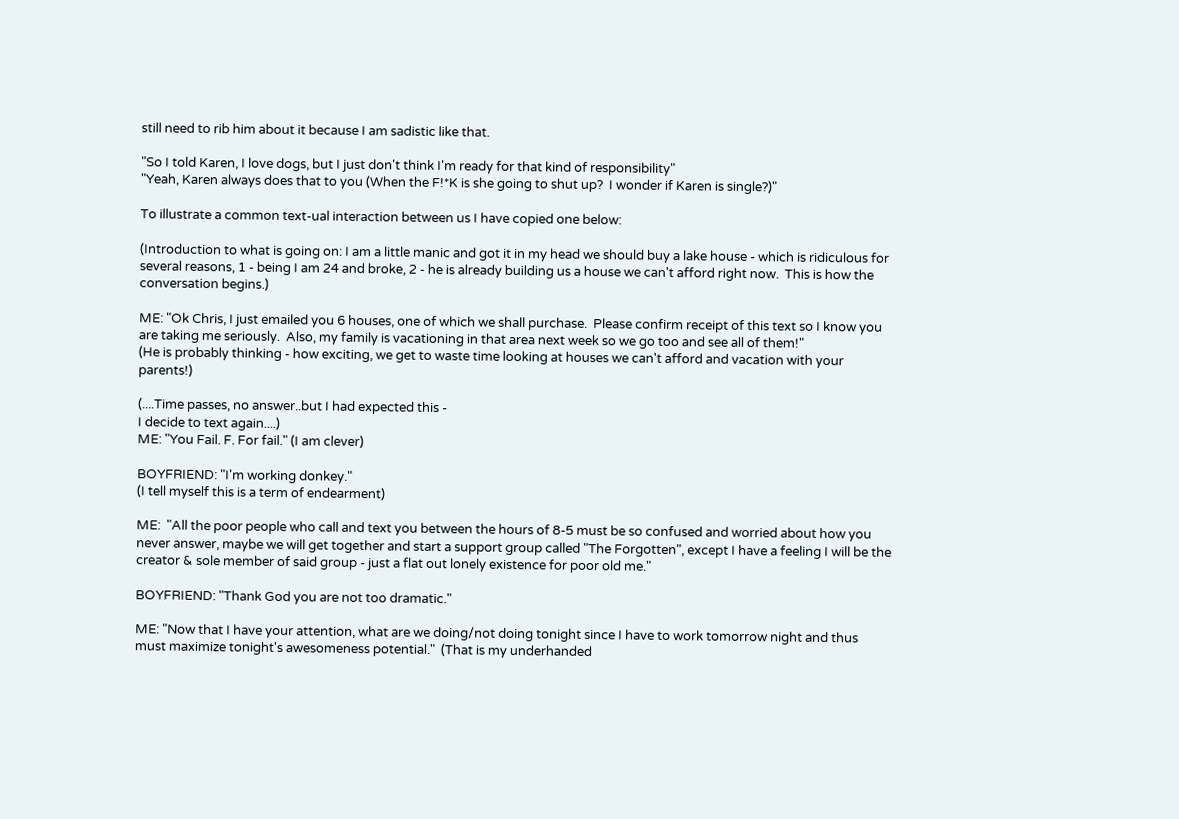still need to rib him about it because I am sadistic like that.

"So I told Karen, I love dogs, but I just don't think I'm ready for that kind of responsibility"
"Yeah, Karen always does that to you (When the F!*K is she going to shut up?  I wonder if Karen is single?)"

To illustrate a common text-ual interaction between us I have copied one below:

(Introduction to what is going on: I am a little manic and got it in my head we should buy a lake house - which is ridiculous for several reasons, 1 - being I am 24 and broke, 2 - he is already building us a house we can't afford right now.  This is how the conversation begins.)

ME: "Ok Chris, I just emailed you 6 houses, one of which we shall purchase.  Please confirm receipt of this text so I know you are taking me seriously.  Also, my family is vacationing in that area next week so we go too and see all of them!"
(He is probably thinking - how exciting, we get to waste time looking at houses we can't afford and vacation with your parents!)

(....Time passes, no answer..but I had expected this -
I decide to text again....)
ME: "You Fail. F. For fail." (I am clever)

BOYFRIEND: "I'm working donkey."
(I tell myself this is a term of endearment)

ME:  "All the poor people who call and text you between the hours of 8-5 must be so confused and worried about how you never answer, maybe we will get together and start a support group called "The Forgotten", except I have a feeling I will be the creator & sole member of said group - just a flat out lonely existence for poor old me."

BOYFRIEND: "Thank God you are not too dramatic."

ME: "Now that I have your attention, what are we doing/not doing tonight since I have to work tomorrow night and thus must maximize tonight's awesomeness potential."  (That is my underhanded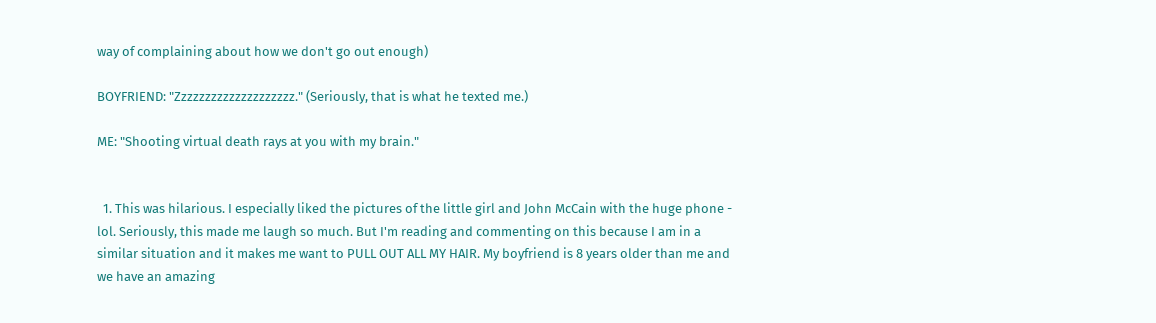way of complaining about how we don't go out enough)

BOYFRIEND: "Zzzzzzzzzzzzzzzzzzzz." (Seriously, that is what he texted me.)

ME: "Shooting virtual death rays at you with my brain."


  1. This was hilarious. I especially liked the pictures of the little girl and John McCain with the huge phone - lol. Seriously, this made me laugh so much. But I'm reading and commenting on this because I am in a similar situation and it makes me want to PULL OUT ALL MY HAIR. My boyfriend is 8 years older than me and we have an amazing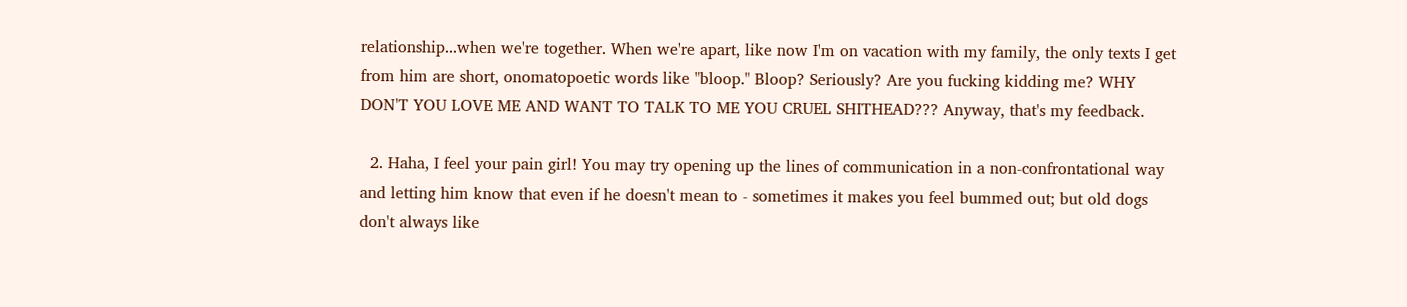relationship...when we're together. When we're apart, like now I'm on vacation with my family, the only texts I get from him are short, onomatopoetic words like "bloop." Bloop? Seriously? Are you fucking kidding me? WHY DON'T YOU LOVE ME AND WANT TO TALK TO ME YOU CRUEL SHITHEAD??? Anyway, that's my feedback.

  2. Haha, I feel your pain girl! You may try opening up the lines of communication in a non-confrontational way and letting him know that even if he doesn't mean to - sometimes it makes you feel bummed out; but old dogs don't always like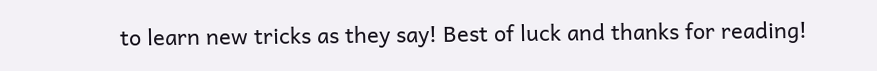to learn new tricks as they say! Best of luck and thanks for reading!